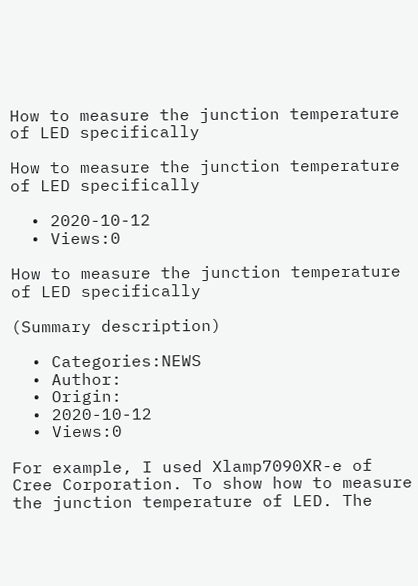How to measure the junction temperature of LED specifically

How to measure the junction temperature of LED specifically

  • 2020-10-12
  • Views:0

How to measure the junction temperature of LED specifically

(Summary description)

  • Categories:NEWS
  • Author:
  • Origin:
  • 2020-10-12
  • Views:0

For example, I used Xlamp7090XR-e of Cree Corporation. To show how to measure the junction temperature of LED. The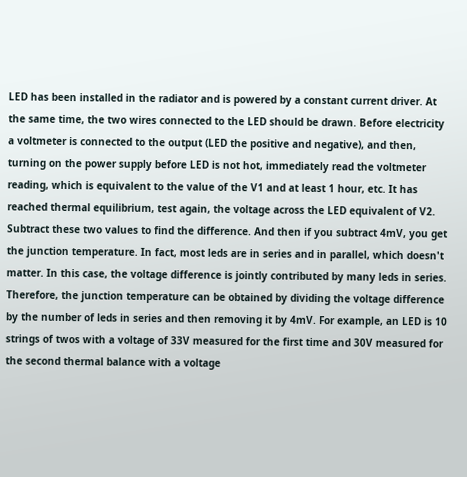LED has been installed in the radiator and is powered by a constant current driver. At the same time, the two wires connected to the LED should be drawn. Before electricity a voltmeter is connected to the output (LED the positive and negative), and then, turning on the power supply before LED is not hot, immediately read the voltmeter reading, which is equivalent to the value of the V1 and at least 1 hour, etc. It has reached thermal equilibrium, test again, the voltage across the LED equivalent of V2. Subtract these two values to find the difference. And then if you subtract 4mV, you get the junction temperature. In fact, most leds are in series and in parallel, which doesn't matter. In this case, the voltage difference is jointly contributed by many leds in series. Therefore, the junction temperature can be obtained by dividing the voltage difference by the number of leds in series and then removing it by 4mV. For example, an LED is 10 strings of twos with a voltage of 33V measured for the first time and 30V measured for the second thermal balance with a voltage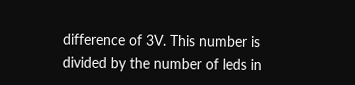difference of 3V. This number is divided by the number of leds in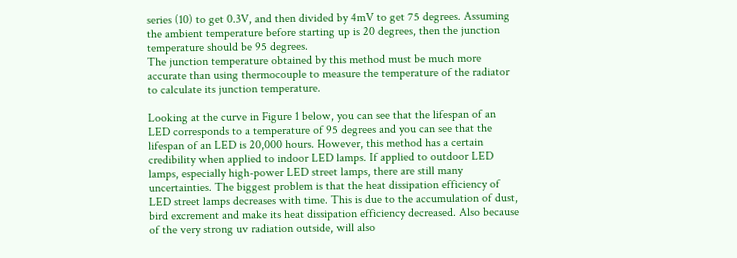series (10) to get 0.3V, and then divided by 4mV to get 75 degrees. Assuming the ambient temperature before starting up is 20 degrees, then the junction temperature should be 95 degrees.
The junction temperature obtained by this method must be much more accurate than using thermocouple to measure the temperature of the radiator to calculate its junction temperature.

Looking at the curve in Figure 1 below, you can see that the lifespan of an LED corresponds to a temperature of 95 degrees and you can see that the lifespan of an LED is 20,000 hours. However, this method has a certain credibility when applied to indoor LED lamps. If applied to outdoor LED lamps, especially high-power LED street lamps, there are still many uncertainties. The biggest problem is that the heat dissipation efficiency of LED street lamps decreases with time. This is due to the accumulation of dust, bird excrement and make its heat dissipation efficiency decreased. Also because of the very strong uv radiation outside, will also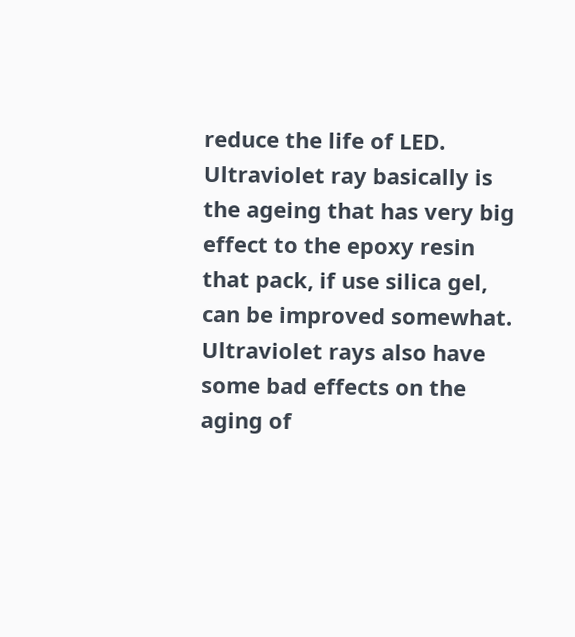reduce the life of LED. Ultraviolet ray basically is the ageing that has very big effect to the epoxy resin that pack, if use silica gel, can be improved somewhat. Ultraviolet rays also have some bad effects on the aging of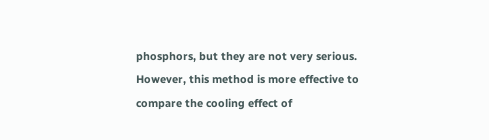phosphors, but they are not very serious.
However, this method is more effective to compare the cooling effect of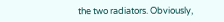the two radiators. Obviously,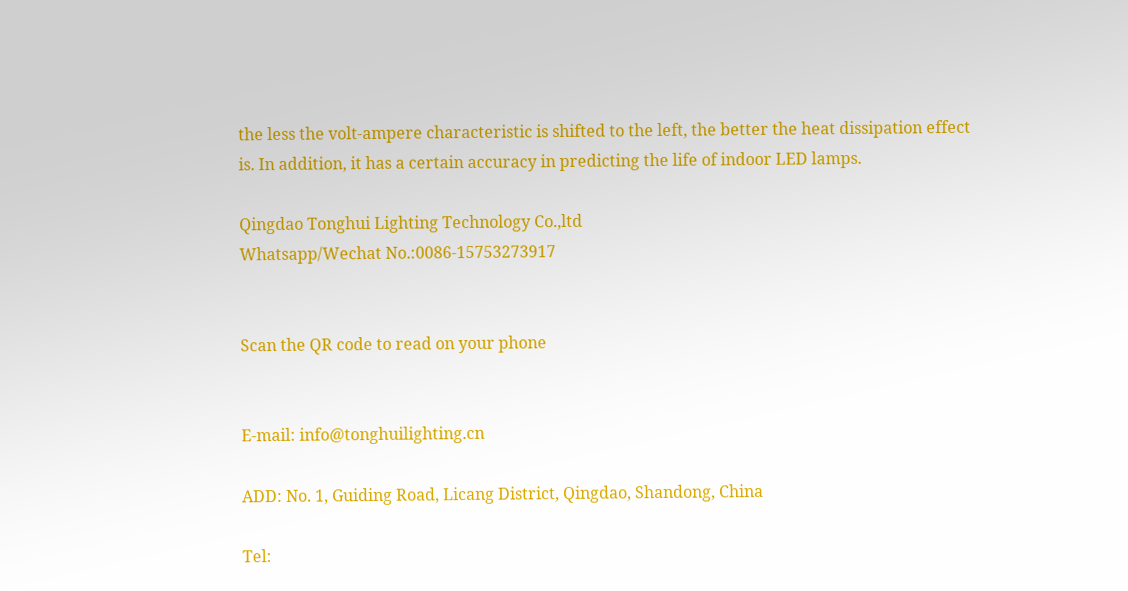the less the volt-ampere characteristic is shifted to the left, the better the heat dissipation effect is. In addition, it has a certain accuracy in predicting the life of indoor LED lamps.

Qingdao Tonghui Lighting Technology Co.,ltd
Whatsapp/Wechat No.:0086-15753273917


Scan the QR code to read on your phone


E-mail: info@tonghuilighting.cn

ADD: No. 1, Guiding Road, Licang District, Qingdao, Shandong, China

Tel: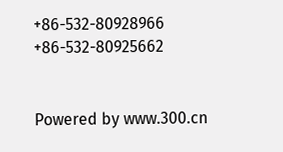+86-532-80928966      +86-532-80925662


Powered by www.300.cn